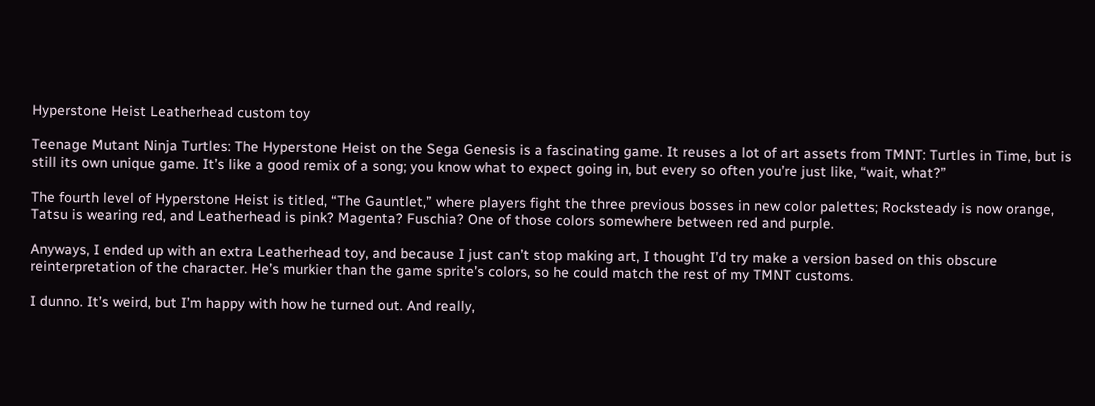Hyperstone Heist Leatherhead custom toy

Teenage Mutant Ninja Turtles: The Hyperstone Heist on the Sega Genesis is a fascinating game. It reuses a lot of art assets from TMNT: Turtles in Time, but is still its own unique game. It’s like a good remix of a song; you know what to expect going in, but every so often you’re just like, “wait, what?”

The fourth level of Hyperstone Heist is titled, “The Gauntlet,” where players fight the three previous bosses in new color palettes; Rocksteady is now orange, Tatsu is wearing red, and Leatherhead is pink? Magenta? Fuschia? One of those colors somewhere between red and purple.

Anyways, I ended up with an extra Leatherhead toy, and because I just can’t stop making art, I thought I’d try make a version based on this obscure reinterpretation of the character. He’s murkier than the game sprite’s colors, so he could match the rest of my TMNT customs.

I dunno. It’s weird, but I’m happy with how he turned out. And really,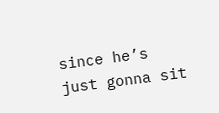since he’s just gonna sit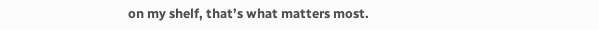on my shelf, that’s what matters most.